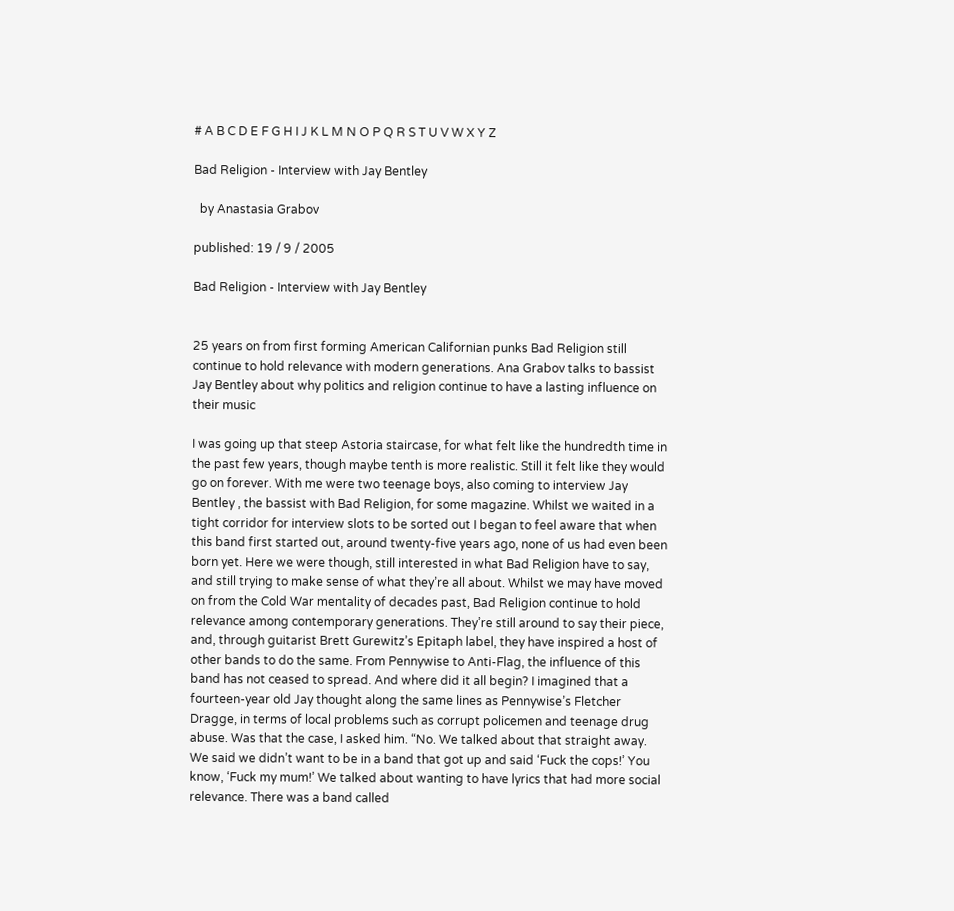# A B C D E F G H I J K L M N O P Q R S T U V W X Y Z

Bad Religion - Interview with Jay Bentley

  by Anastasia Grabov

published: 19 / 9 / 2005

Bad Religion - Interview with Jay Bentley


25 years on from first forming American Californian punks Bad Religion still continue to hold relevance with modern generations. Ana Grabov talks to bassist Jay Bentley about why politics and religion continue to have a lasting influence on their music

I was going up that steep Astoria staircase, for what felt like the hundredth time in the past few years, though maybe tenth is more realistic. Still it felt like they would go on forever. With me were two teenage boys, also coming to interview Jay Bentley , the bassist with Bad Religion, for some magazine. Whilst we waited in a tight corridor for interview slots to be sorted out I began to feel aware that when this band first started out, around twenty-five years ago, none of us had even been born yet. Here we were though, still interested in what Bad Religion have to say, and still trying to make sense of what they’re all about. Whilst we may have moved on from the Cold War mentality of decades past, Bad Religion continue to hold relevance among contemporary generations. They’re still around to say their piece, and, through guitarist Brett Gurewitz’s Epitaph label, they have inspired a host of other bands to do the same. From Pennywise to Anti-Flag, the influence of this band has not ceased to spread. And where did it all begin? I imagined that a fourteen-year old Jay thought along the same lines as Pennywise’s Fletcher Dragge, in terms of local problems such as corrupt policemen and teenage drug abuse. Was that the case, I asked him. “No. We talked about that straight away. We said we didn’t want to be in a band that got up and said ‘Fuck the cops!’ You know, ‘Fuck my mum!’ We talked about wanting to have lyrics that had more social relevance. There was a band called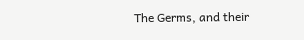The Germs, and their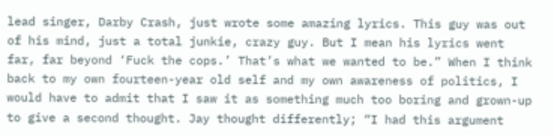lead singer, Darby Crash, just wrote some amazing lyrics. This guy was out of his mind, just a total junkie, crazy guy. But I mean his lyrics went far, far beyond ‘Fuck the cops.’ That’s what we wanted to be.” When I think back to my own fourteen-year old self and my own awareness of politics, I would have to admit that I saw it as something much too boring and grown-up to give a second thought. Jay thought differently; “I had this argument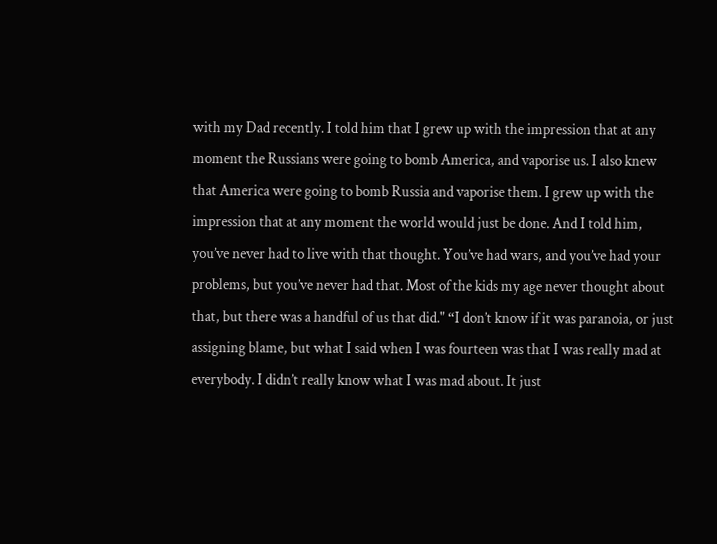with my Dad recently. I told him that I grew up with the impression that at any moment the Russians were going to bomb America, and vaporise us. I also knew that America were going to bomb Russia and vaporise them. I grew up with the impression that at any moment the world would just be done. And I told him, you’ve never had to live with that thought. You’ve had wars, and you’ve had your problems, but you’ve never had that. Most of the kids my age never thought about that, but there was a handful of us that did." “I don’t know if it was paranoia, or just assigning blame, but what I said when I was fourteen was that I was really mad at everybody. I didn’t really know what I was mad about. It just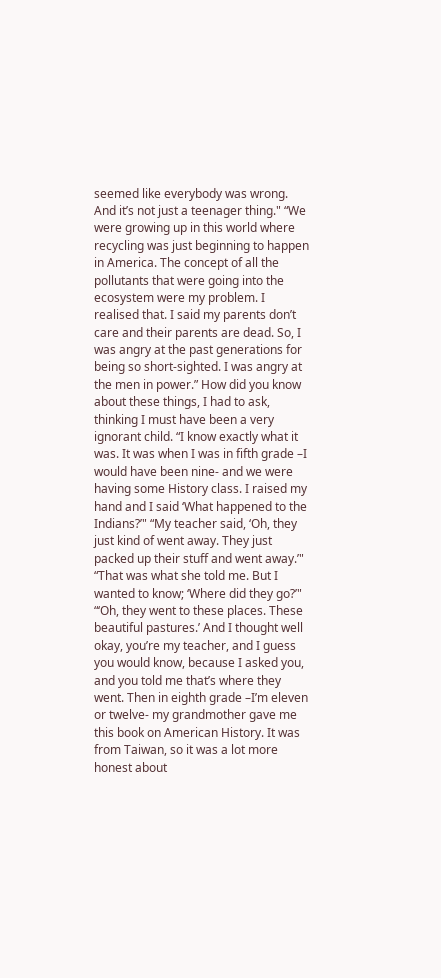seemed like everybody was wrong. And it’s not just a teenager thing." “We were growing up in this world where recycling was just beginning to happen in America. The concept of all the pollutants that were going into the ecosystem were my problem. I realised that. I said my parents don’t care and their parents are dead. So, I was angry at the past generations for being so short-sighted. I was angry at the men in power.” How did you know about these things, I had to ask, thinking I must have been a very ignorant child. “I know exactly what it was. It was when I was in fifth grade –I would have been nine- and we were having some History class. I raised my hand and I said ‘What happened to the Indians?’" “My teacher said, ‘Oh, they just kind of went away. They just packed up their stuff and went away.’" “That was what she told me. But I wanted to know; ‘Where did they go?’" “‘Oh, they went to these places. These beautiful pastures.’ And I thought well okay, you’re my teacher, and I guess you would know, because I asked you, and you told me that’s where they went. Then in eighth grade –I’m eleven or twelve- my grandmother gave me this book on American History. It was from Taiwan, so it was a lot more honest about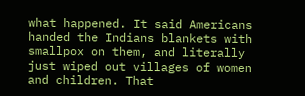what happened. It said Americans handed the Indians blankets with smallpox on them, and literally just wiped out villages of women and children. That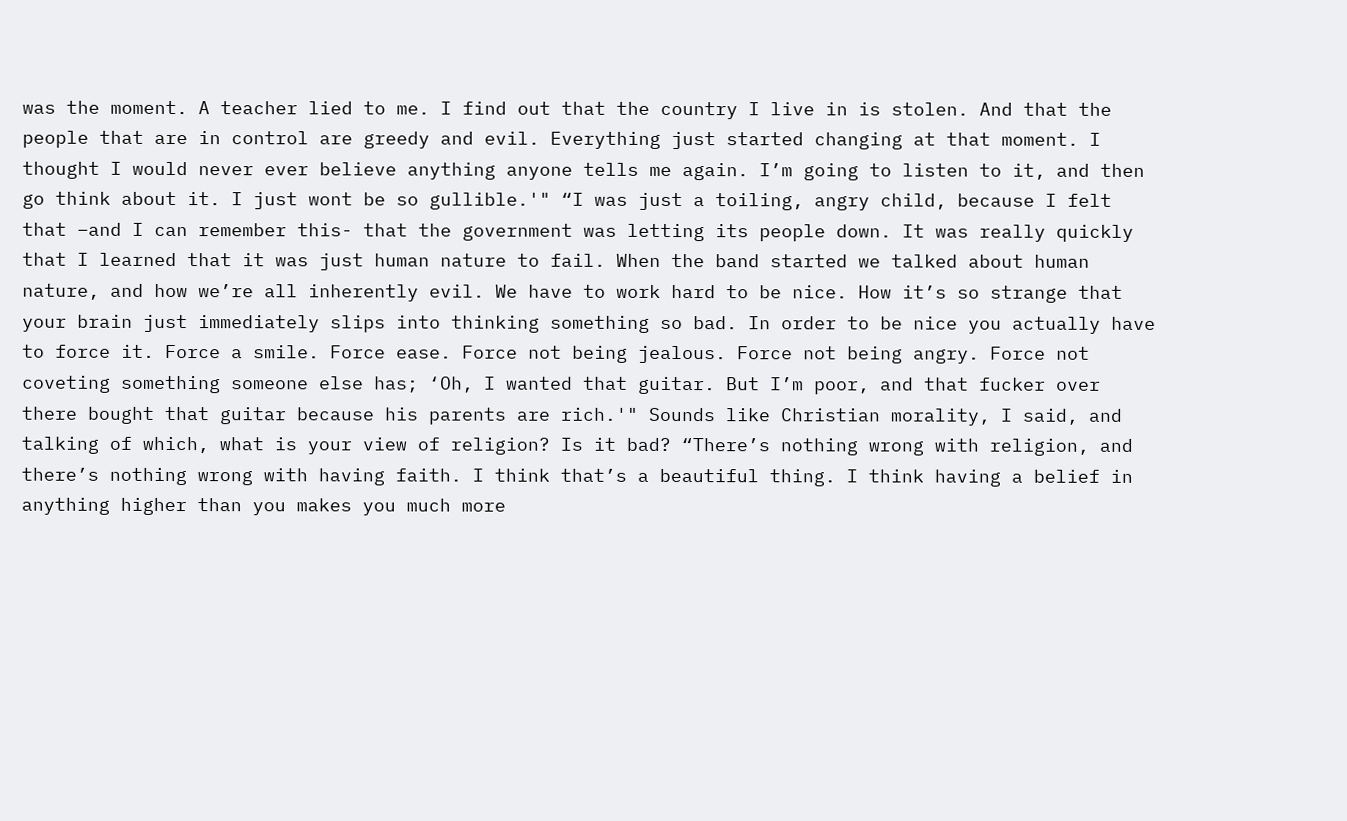was the moment. A teacher lied to me. I find out that the country I live in is stolen. And that the people that are in control are greedy and evil. Everything just started changing at that moment. I thought I would never ever believe anything anyone tells me again. I’m going to listen to it, and then go think about it. I just wont be so gullible.'" “I was just a toiling, angry child, because I felt that –and I can remember this- that the government was letting its people down. It was really quickly that I learned that it was just human nature to fail. When the band started we talked about human nature, and how we’re all inherently evil. We have to work hard to be nice. How it’s so strange that your brain just immediately slips into thinking something so bad. In order to be nice you actually have to force it. Force a smile. Force ease. Force not being jealous. Force not being angry. Force not coveting something someone else has; ‘Oh, I wanted that guitar. But I’m poor, and that fucker over there bought that guitar because his parents are rich.'" Sounds like Christian morality, I said, and talking of which, what is your view of religion? Is it bad? “There’s nothing wrong with religion, and there’s nothing wrong with having faith. I think that’s a beautiful thing. I think having a belief in anything higher than you makes you much more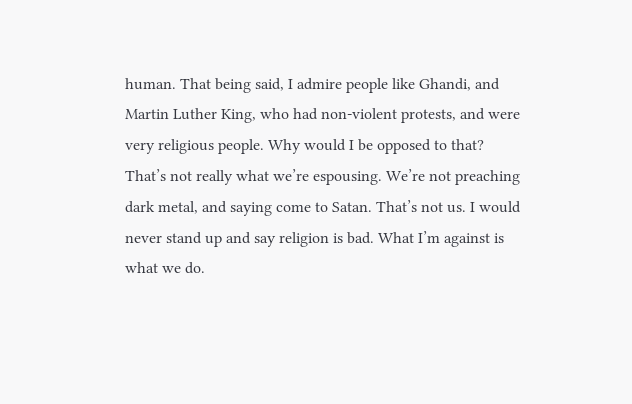human. That being said, I admire people like Ghandi, and Martin Luther King, who had non-violent protests, and were very religious people. Why would I be opposed to that? That’s not really what we’re espousing. We’re not preaching dark metal, and saying come to Satan. That’s not us. I would never stand up and say religion is bad. What I’m against is what we do.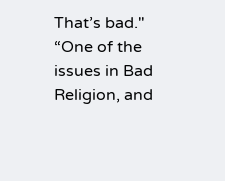That’s bad." “One of the issues in Bad Religion, and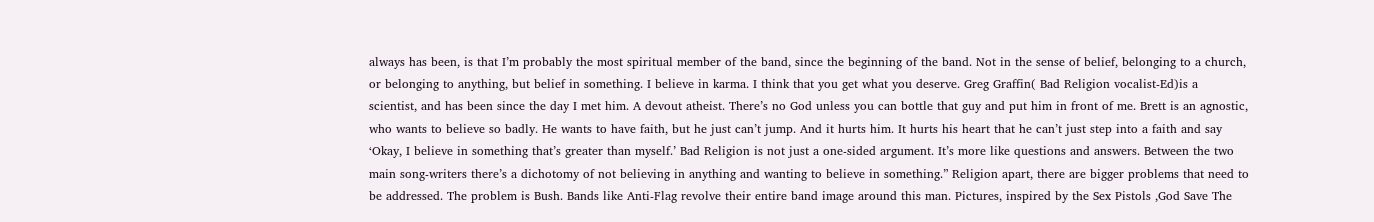always has been, is that I’m probably the most spiritual member of the band, since the beginning of the band. Not in the sense of belief, belonging to a church, or belonging to anything, but belief in something. I believe in karma. I think that you get what you deserve. Greg Graffin( Bad Religion vocalist-Ed)is a scientist, and has been since the day I met him. A devout atheist. There’s no God unless you can bottle that guy and put him in front of me. Brett is an agnostic, who wants to believe so badly. He wants to have faith, but he just can’t jump. And it hurts him. It hurts his heart that he can’t just step into a faith and say ‘Okay, I believe in something that’s greater than myself.’ Bad Religion is not just a one-sided argument. It’s more like questions and answers. Between the two main song-writers there’s a dichotomy of not believing in anything and wanting to believe in something.” Religion apart, there are bigger problems that need to be addressed. The problem is Bush. Bands like Anti-Flag revolve their entire band image around this man. Pictures, inspired by the Sex Pistols ,God Save The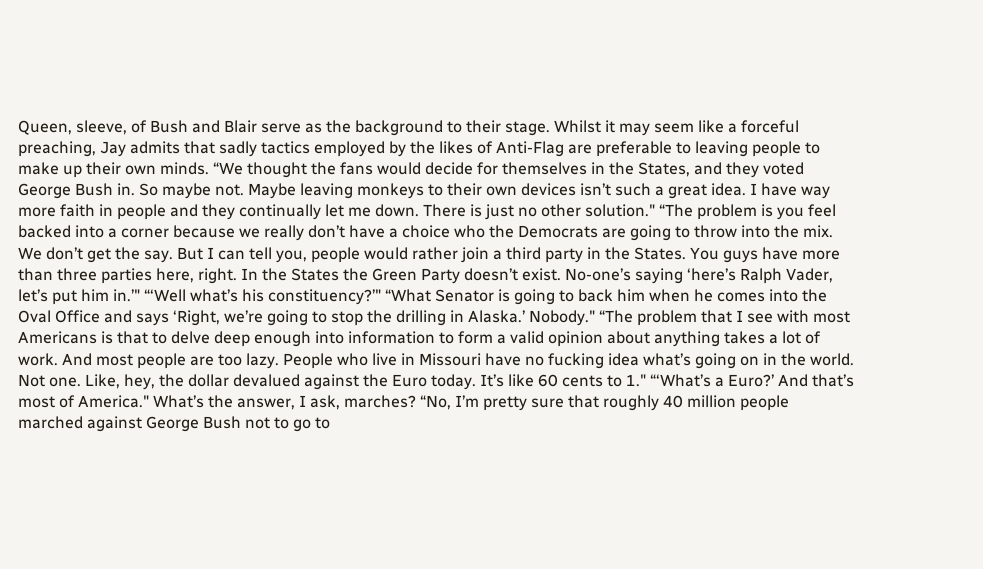Queen, sleeve, of Bush and Blair serve as the background to their stage. Whilst it may seem like a forceful preaching, Jay admits that sadly tactics employed by the likes of Anti-Flag are preferable to leaving people to make up their own minds. “We thought the fans would decide for themselves in the States, and they voted George Bush in. So maybe not. Maybe leaving monkeys to their own devices isn’t such a great idea. I have way more faith in people and they continually let me down. There is just no other solution." “The problem is you feel backed into a corner because we really don’t have a choice who the Democrats are going to throw into the mix. We don’t get the say. But I can tell you, people would rather join a third party in the States. You guys have more than three parties here, right. In the States the Green Party doesn’t exist. No-one’s saying ‘here’s Ralph Vader, let’s put him in.’" “‘Well what’s his constituency?’" “What Senator is going to back him when he comes into the Oval Office and says ‘Right, we’re going to stop the drilling in Alaska.’ Nobody." “The problem that I see with most Americans is that to delve deep enough into information to form a valid opinion about anything takes a lot of work. And most people are too lazy. People who live in Missouri have no fucking idea what’s going on in the world. Not one. Like, hey, the dollar devalued against the Euro today. It’s like 60 cents to 1." “‘What’s a Euro?’ And that’s most of America." What’s the answer, I ask, marches? “No, I’m pretty sure that roughly 40 million people marched against George Bush not to go to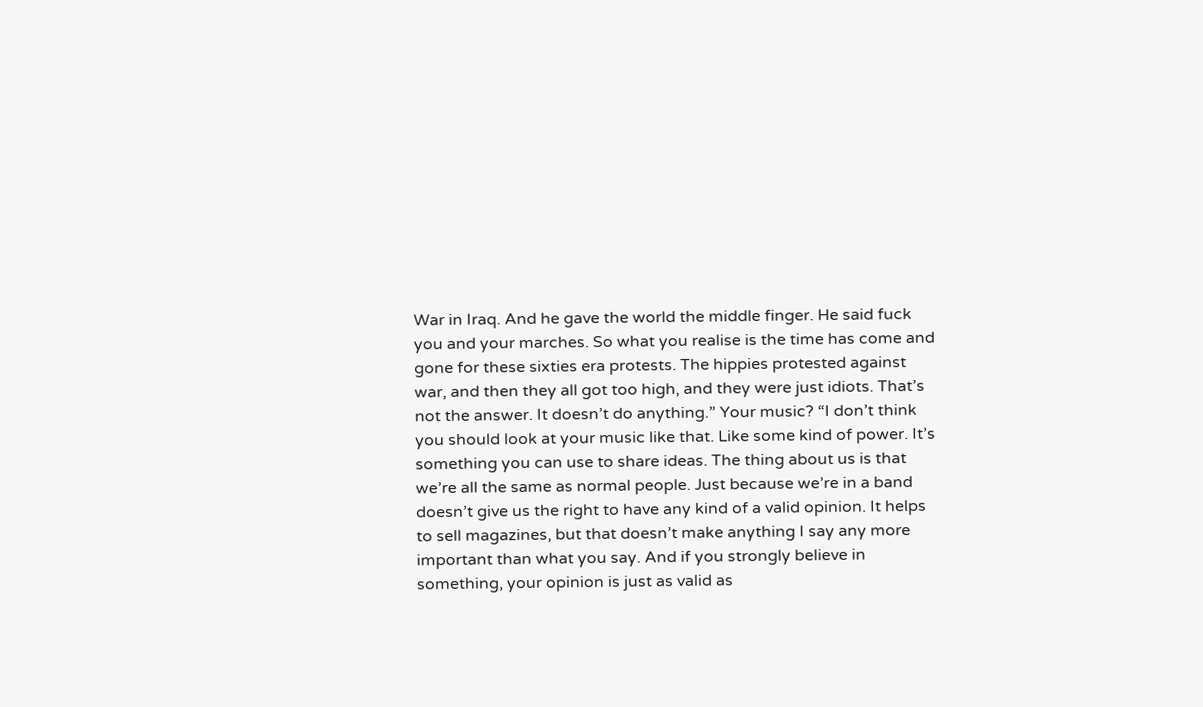War in Iraq. And he gave the world the middle finger. He said fuck you and your marches. So what you realise is the time has come and gone for these sixties era protests. The hippies protested against war, and then they all got too high, and they were just idiots. That’s not the answer. It doesn’t do anything.” Your music? “I don’t think you should look at your music like that. Like some kind of power. It’s something you can use to share ideas. The thing about us is that we’re all the same as normal people. Just because we’re in a band doesn’t give us the right to have any kind of a valid opinion. It helps to sell magazines, but that doesn’t make anything I say any more important than what you say. And if you strongly believe in something, your opinion is just as valid as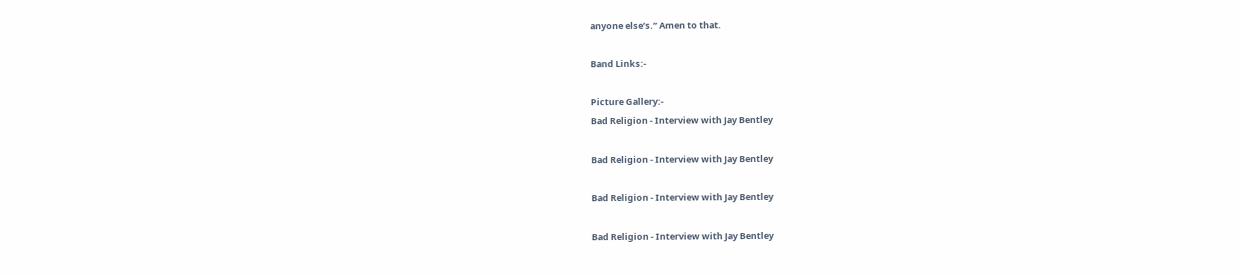anyone else’s.” Amen to that.

Band Links:-

Picture Gallery:-
Bad Religion - Interview with Jay Bentley

Bad Religion - Interview with Jay Bentley

Bad Religion - Interview with Jay Bentley

Bad Religion - Interview with Jay Bentley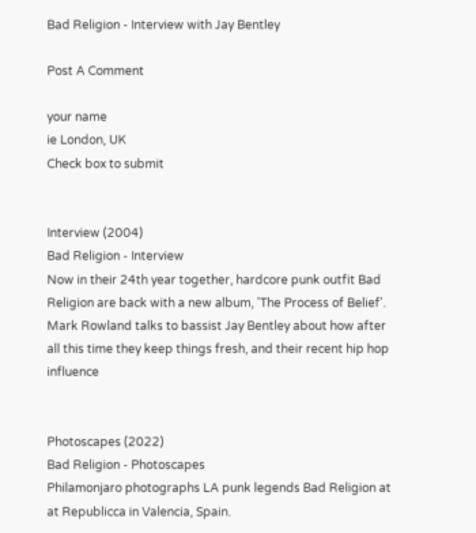Bad Religion - Interview with Jay Bentley

Post A Comment

your name
ie London, UK
Check box to submit


Interview (2004)
Bad Religion - Interview
Now in their 24th year together, hardcore punk outfit Bad Religion are back with a new album, 'The Process of Belief'. Mark Rowland talks to bassist Jay Bentley about how after all this time they keep things fresh, and their recent hip hop influence


Photoscapes (2022)
Bad Religion - Photoscapes
Philamonjaro photographs LA punk legends Bad Religion at at Republicca in Valencia, Spain.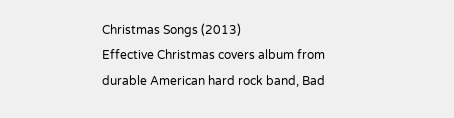Christmas Songs (2013)
Effective Christmas covers album from durable American hard rock band, Bad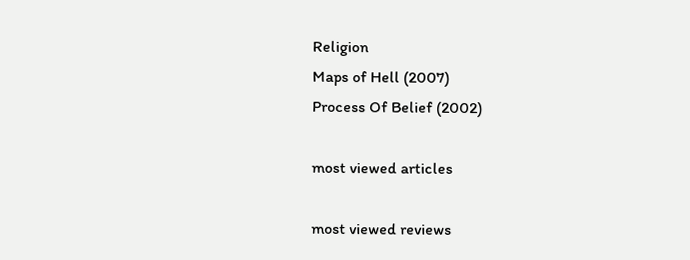Religion
Maps of Hell (2007)
Process Of Belief (2002)

most viewed articles

most viewed reviews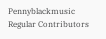Pennyblackmusic Regular Contributors